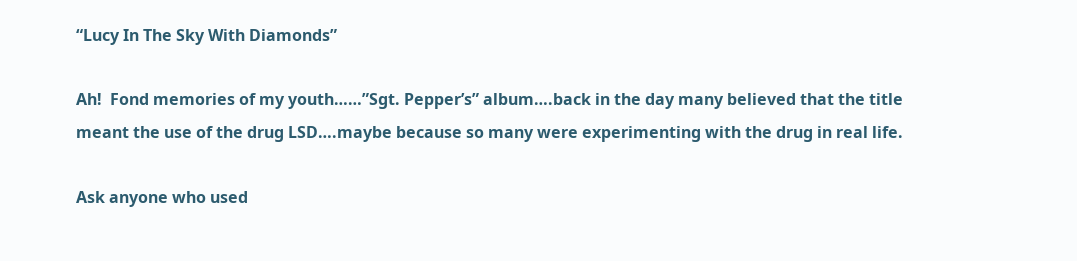“Lucy In The Sky With Diamonds”

Ah!  Fond memories of my youth……”Sgt. Pepper’s” album….back in the day many believed that the title meant the use of the drug LSD….maybe because so many were experimenting with the drug in real life.

Ask anyone who used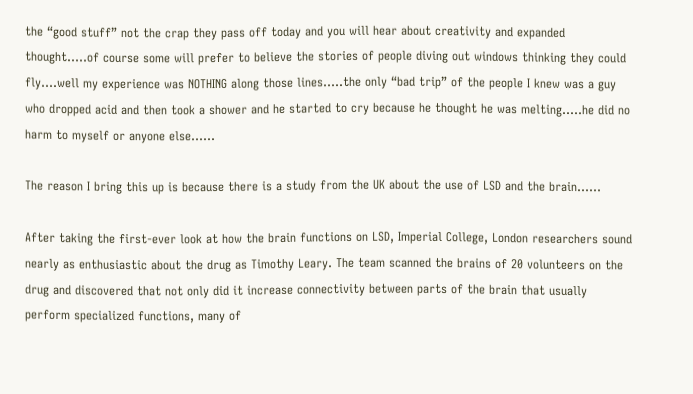the “good stuff” not the crap they pass off today and you will hear about creativity and expanded thought…..of course some will prefer to believe the stories of people diving out windows thinking they could fly….well my experience was NOTHING along those lines…..the only “bad trip” of the people I knew was a guy who dropped acid and then took a shower and he started to cry because he thought he was melting…..he did no harm to myself or anyone else……

The reason I bring this up is because there is a study from the UK about the use of LSD and the brain……

After taking the first-ever look at how the brain functions on LSD, Imperial College, London researchers sound nearly as enthusiastic about the drug as Timothy Leary. The team scanned the brains of 20 volunteers on the drug and discovered that not only did it increase connectivity between parts of the brain that usually perform specialized functions, many of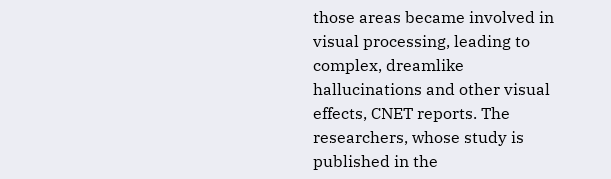those areas became involved in visual processing, leading to complex, dreamlike hallucinations and other visual effects, CNET reports. The researchers, whose study is published in the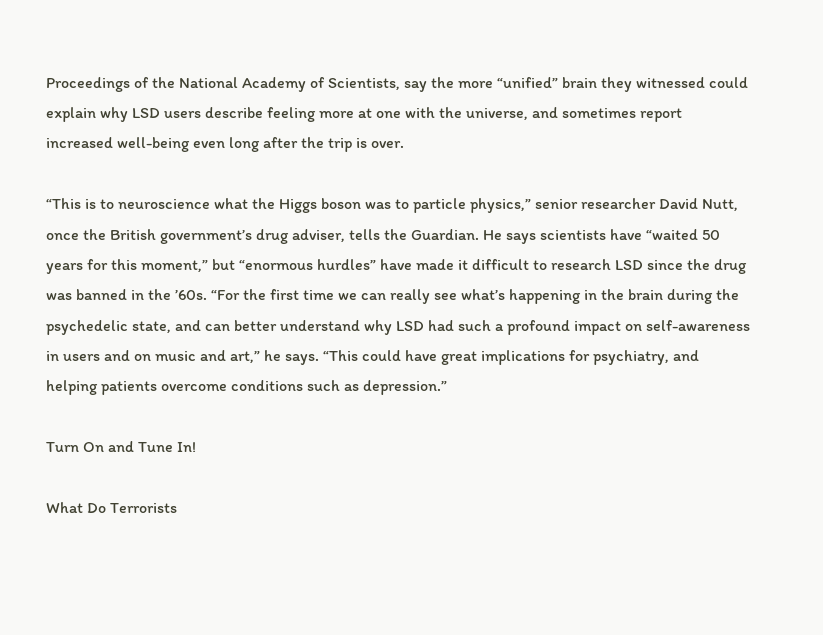Proceedings of the National Academy of Scientists, say the more “unified” brain they witnessed could explain why LSD users describe feeling more at one with the universe, and sometimes report increased well-being even long after the trip is over.

“This is to neuroscience what the Higgs boson was to particle physics,” senior researcher David Nutt, once the British government’s drug adviser, tells the Guardian. He says scientists have “waited 50 years for this moment,” but “enormous hurdles” have made it difficult to research LSD since the drug was banned in the ’60s. “For the first time we can really see what’s happening in the brain during the psychedelic state, and can better understand why LSD had such a profound impact on self-awareness in users and on music and art,” he says. “This could have great implications for psychiatry, and helping patients overcome conditions such as depression.”

Turn On and Tune In!

What Do Terrorists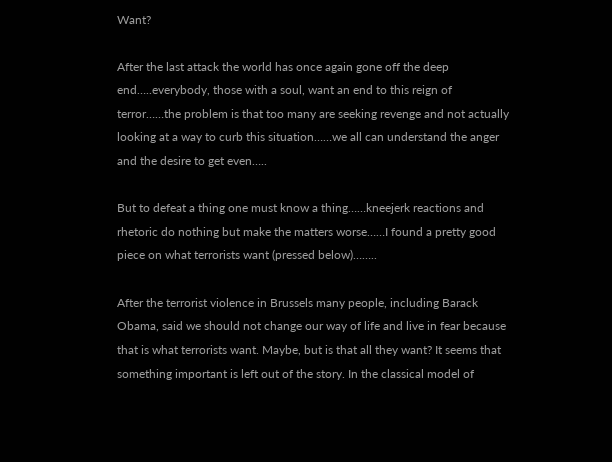Want?

After the last attack the world has once again gone off the deep end…..everybody, those with a soul, want an end to this reign of terror……the problem is that too many are seeking revenge and not actually looking at a way to curb this situation……we all can understand the anger and the desire to get even…..

But to defeat a thing one must know a thing……kneejerk reactions and rhetoric do nothing but make the matters worse……I found a pretty good piece on what terrorists want (pressed below)……..

After the terrorist violence in Brussels many people, including Barack Obama, said we should not change our way of life and live in fear because that is what terrorists want. Maybe, but is that all they want? It seems that something important is left out of the story. In the classical model of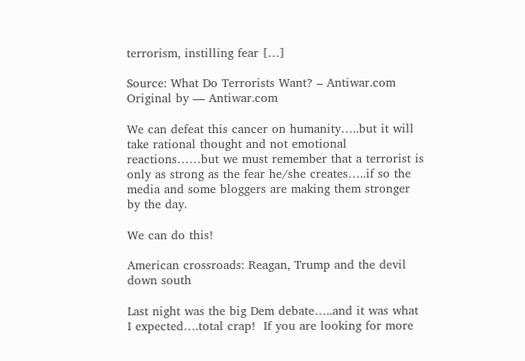terrorism, instilling fear […]

Source: What Do Terrorists Want? – Antiwar.com Original by — Antiwar.com

We can defeat this cancer on humanity…..but it will take rational thought and not emotional reactions……but we must remember that a terrorist is only as strong as the fear he/she creates…..if so the media and some bloggers are making them stronger by the day.

We can do this!

American crossroads: Reagan, Trump and the devil down south

Last night was the big Dem debate…..and it was what I expected….total crap!  If you are looking for more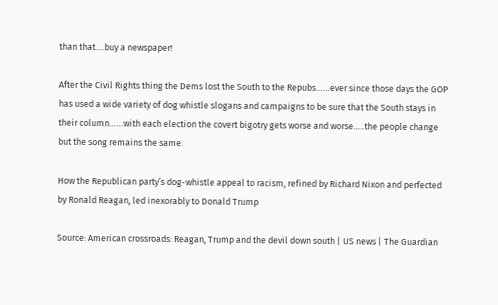than that….buy a newspaper!

After the Civil Rights thing the Dems lost the South to the Repubs……ever since those days the GOP has used a wide variety of dog whistle slogans and campaigns to be sure that the South stays in their column……with each election the covert bigotry gets worse and worse…..the people change but the song remains the same.

How the Republican party’s dog-whistle appeal to racism, refined by Richard Nixon and perfected by Ronald Reagan, led inexorably to Donald Trump

Source: American crossroads: Reagan, Trump and the devil down south | US news | The Guardian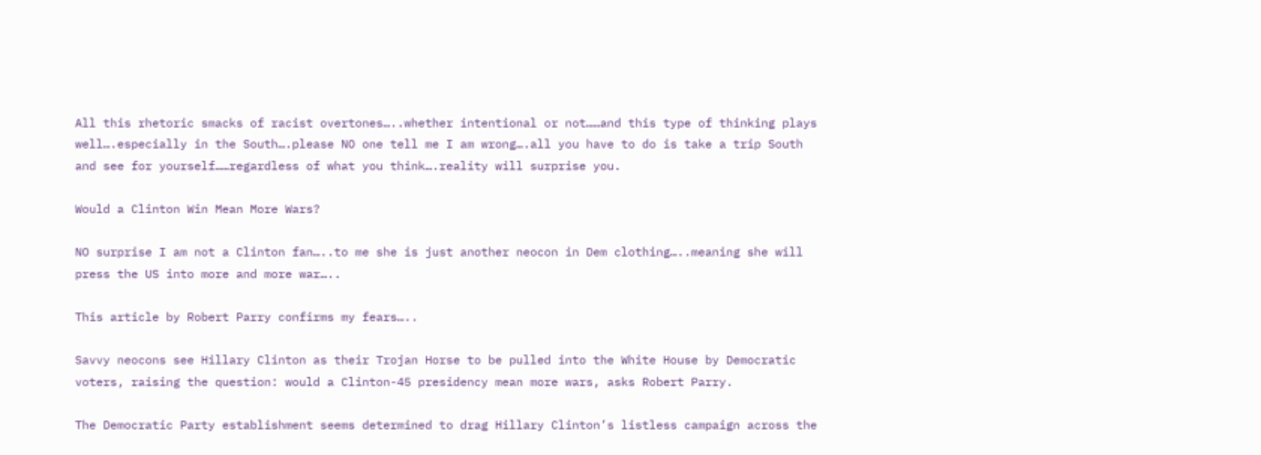All this rhetoric smacks of racist overtones…..whether intentional or not……and this type of thinking plays well….especially in the South….please NO one tell me I am wrong….all you have to do is take a trip South and see for yourself……regardless of what you think….reality will surprise you.

Would a Clinton Win Mean More Wars?

NO surprise I am not a Clinton fan…..to me she is just another neocon in Dem clothing…..meaning she will press the US into more and more war…..

This article by Robert Parry confirms my fears…..

Savvy neocons see Hillary Clinton as their Trojan Horse to be pulled into the White House by Democratic voters, raising the question: would a Clinton-45 presidency mean more wars, asks Robert Parry.

The Democratic Party establishment seems determined to drag Hillary Clinton’s listless campaign across the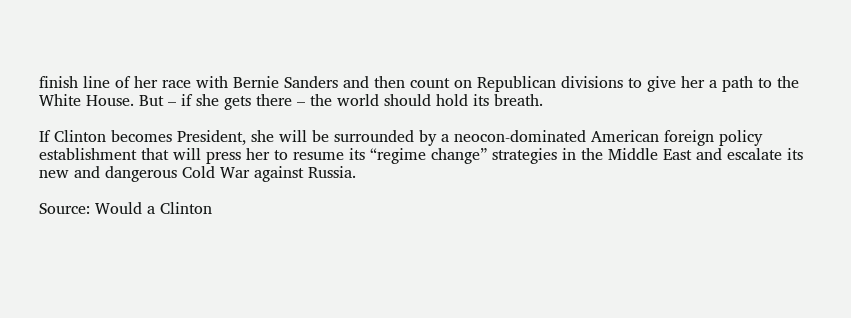finish line of her race with Bernie Sanders and then count on Republican divisions to give her a path to the White House. But – if she gets there – the world should hold its breath.

If Clinton becomes President, she will be surrounded by a neocon-dominated American foreign policy establishment that will press her to resume its “regime change” strategies in the Middle East and escalate its new and dangerous Cold War against Russia.

Source: Would a Clinton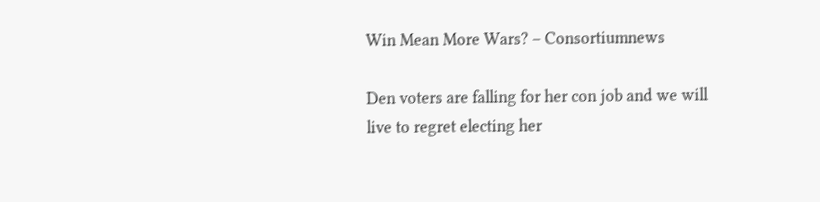Win Mean More Wars? – Consortiumnews

Den voters are falling for her con job and we will live to regret electing her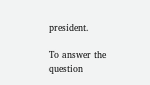president.

To answer the question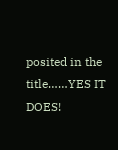posited in the title……YES IT DOES!